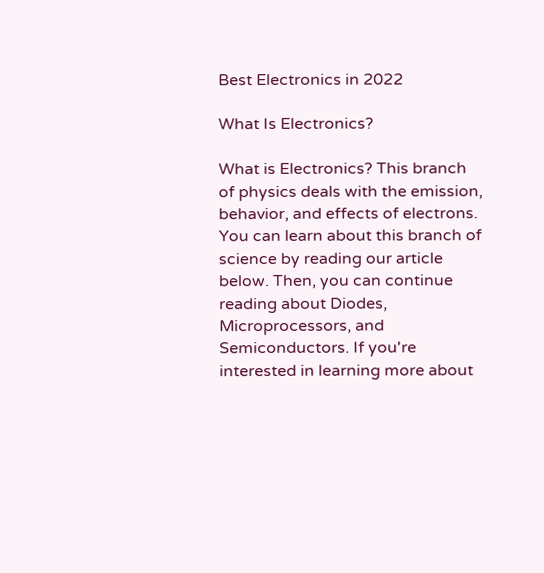Best Electronics in 2022

What Is Electronics?

What is Electronics? This branch of physics deals with the emission, behavior, and effects of electrons. You can learn about this branch of science by reading our article below. Then, you can continue reading about Diodes, Microprocessors, and Semiconductors. If you're interested in learning more about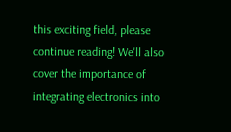this exciting field, please continue reading! We'll also cover the importance of integrating electronics into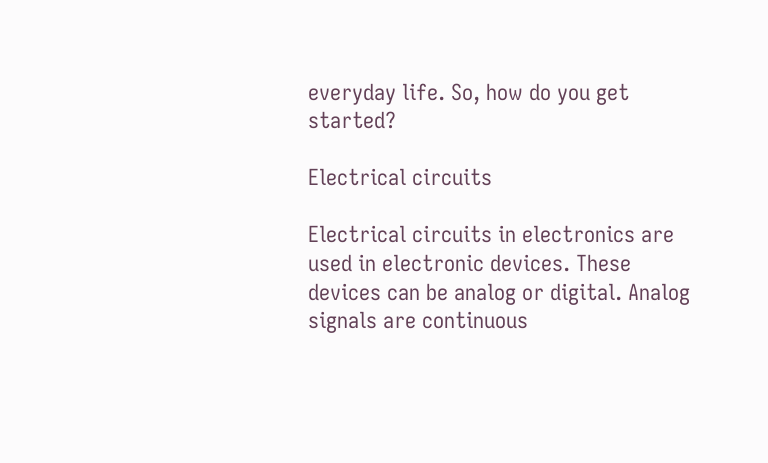everyday life. So, how do you get started?

Electrical circuits

Electrical circuits in electronics are used in electronic devices. These devices can be analog or digital. Analog signals are continuous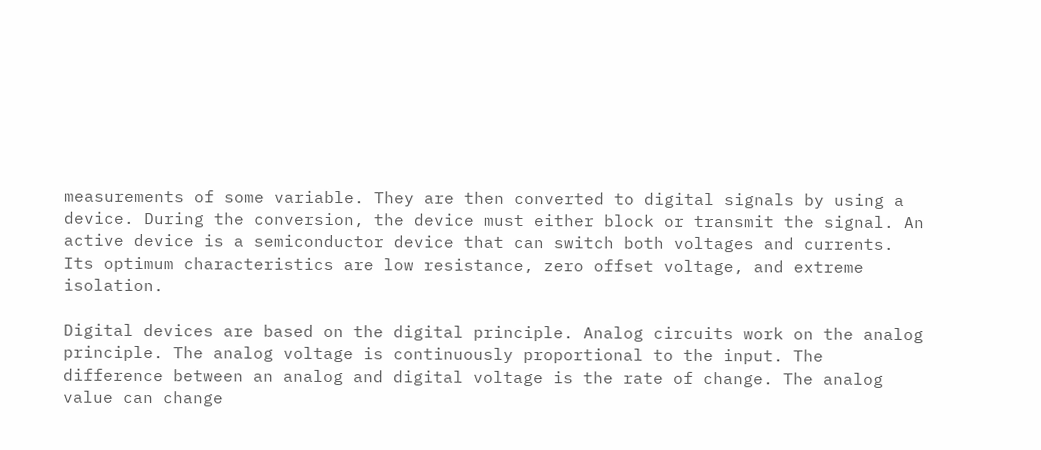measurements of some variable. They are then converted to digital signals by using a device. During the conversion, the device must either block or transmit the signal. An active device is a semiconductor device that can switch both voltages and currents. Its optimum characteristics are low resistance, zero offset voltage, and extreme isolation.

Digital devices are based on the digital principle. Analog circuits work on the analog principle. The analog voltage is continuously proportional to the input. The difference between an analog and digital voltage is the rate of change. The analog value can change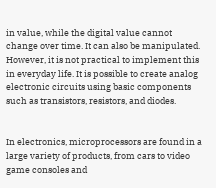in value, while the digital value cannot change over time. It can also be manipulated. However, it is not practical to implement this in everyday life. It is possible to create analog electronic circuits using basic components such as transistors, resistors, and diodes.


In electronics, microprocessors are found in a large variety of products, from cars to video game consoles and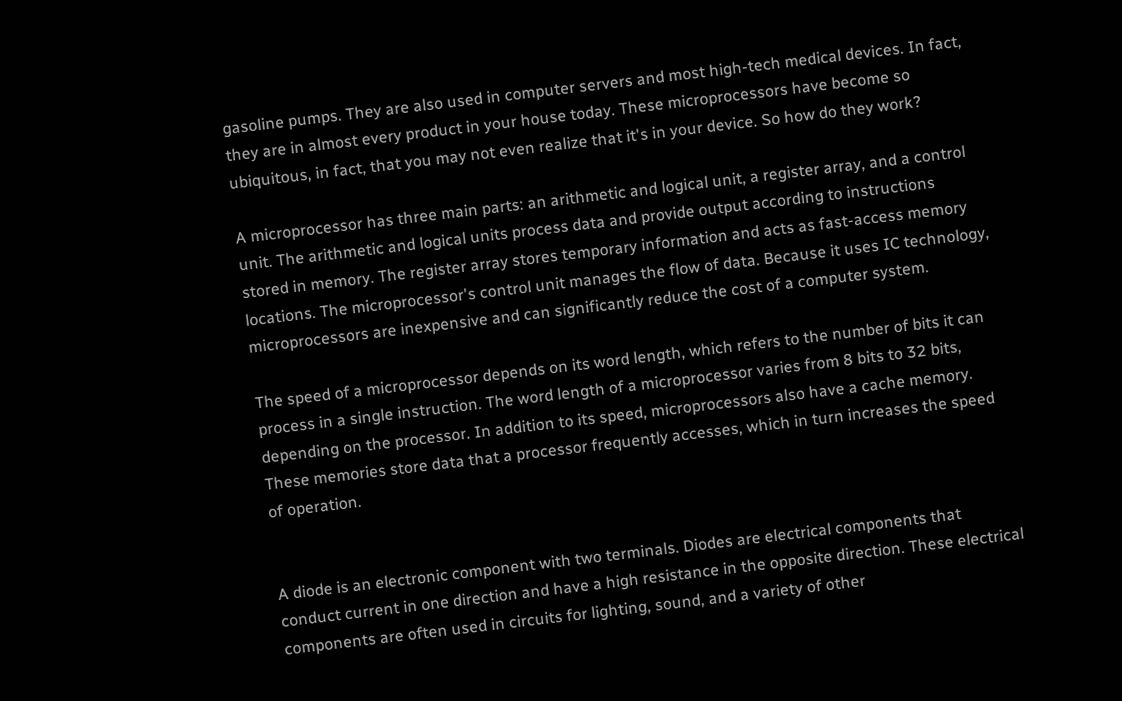gasoline pumps. They are also used in computer servers and most high-tech medical devices. In fact, they are in almost every product in your house today. These microprocessors have become so ubiquitous, in fact, that you may not even realize that it's in your device. So how do they work?

A microprocessor has three main parts: an arithmetic and logical unit, a register array, and a control unit. The arithmetic and logical units process data and provide output according to instructions stored in memory. The register array stores temporary information and acts as fast-access memory locations. The microprocessor's control unit manages the flow of data. Because it uses IC technology, microprocessors are inexpensive and can significantly reduce the cost of a computer system.

The speed of a microprocessor depends on its word length, which refers to the number of bits it can process in a single instruction. The word length of a microprocessor varies from 8 bits to 32 bits, depending on the processor. In addition to its speed, microprocessors also have a cache memory. These memories store data that a processor frequently accesses, which in turn increases the speed of operation.


A diode is an electronic component with two terminals. Diodes are electrical components that conduct current in one direction and have a high resistance in the opposite direction. These electrical components are often used in circuits for lighting, sound, and a variety of other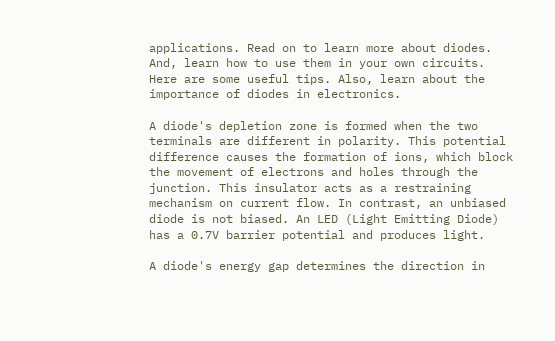applications. Read on to learn more about diodes. And, learn how to use them in your own circuits. Here are some useful tips. Also, learn about the importance of diodes in electronics.

A diode's depletion zone is formed when the two terminals are different in polarity. This potential difference causes the formation of ions, which block the movement of electrons and holes through the junction. This insulator acts as a restraining mechanism on current flow. In contrast, an unbiased diode is not biased. An LED (Light Emitting Diode) has a 0.7V barrier potential and produces light.

A diode's energy gap determines the direction in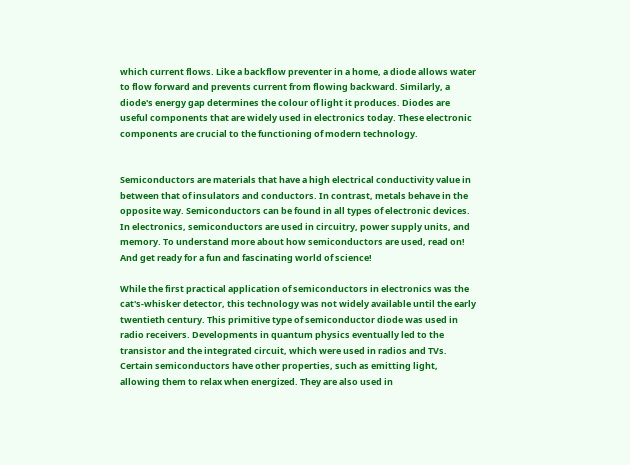which current flows. Like a backflow preventer in a home, a diode allows water to flow forward and prevents current from flowing backward. Similarly, a diode's energy gap determines the colour of light it produces. Diodes are useful components that are widely used in electronics today. These electronic components are crucial to the functioning of modern technology.


Semiconductors are materials that have a high electrical conductivity value in between that of insulators and conductors. In contrast, metals behave in the opposite way. Semiconductors can be found in all types of electronic devices. In electronics, semiconductors are used in circuitry, power supply units, and memory. To understand more about how semiconductors are used, read on! And get ready for a fun and fascinating world of science!

While the first practical application of semiconductors in electronics was the cat's-whisker detector, this technology was not widely available until the early twentieth century. This primitive type of semiconductor diode was used in radio receivers. Developments in quantum physics eventually led to the transistor and the integrated circuit, which were used in radios and TVs. Certain semiconductors have other properties, such as emitting light, allowing them to relax when energized. They are also used in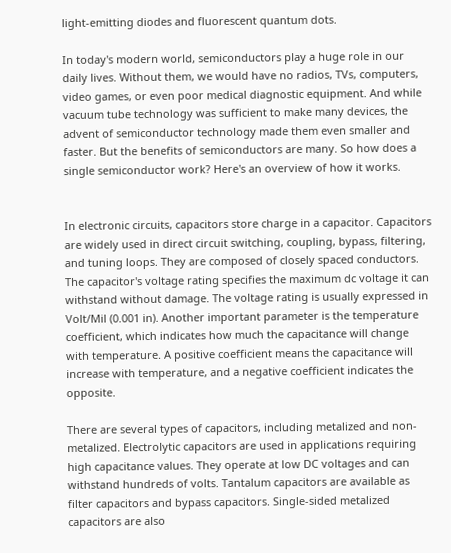light-emitting diodes and fluorescent quantum dots.

In today's modern world, semiconductors play a huge role in our daily lives. Without them, we would have no radios, TVs, computers, video games, or even poor medical diagnostic equipment. And while vacuum tube technology was sufficient to make many devices, the advent of semiconductor technology made them even smaller and faster. But the benefits of semiconductors are many. So how does a single semiconductor work? Here's an overview of how it works.


In electronic circuits, capacitors store charge in a capacitor. Capacitors are widely used in direct circuit switching, coupling, bypass, filtering, and tuning loops. They are composed of closely spaced conductors. The capacitor's voltage rating specifies the maximum dc voltage it can withstand without damage. The voltage rating is usually expressed in Volt/Mil (0.001 in). Another important parameter is the temperature coefficient, which indicates how much the capacitance will change with temperature. A positive coefficient means the capacitance will increase with temperature, and a negative coefficient indicates the opposite.

There are several types of capacitors, including metalized and non-metalized. Electrolytic capacitors are used in applications requiring high capacitance values. They operate at low DC voltages and can withstand hundreds of volts. Tantalum capacitors are available as filter capacitors and bypass capacitors. Single-sided metalized capacitors are also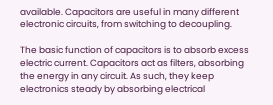available. Capacitors are useful in many different electronic circuits, from switching to decoupling.

The basic function of capacitors is to absorb excess electric current. Capacitors act as filters, absorbing the energy in any circuit. As such, they keep electronics steady by absorbing electrical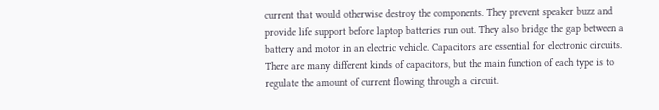current that would otherwise destroy the components. They prevent speaker buzz and provide life support before laptop batteries run out. They also bridge the gap between a battery and motor in an electric vehicle. Capacitors are essential for electronic circuits. There are many different kinds of capacitors, but the main function of each type is to regulate the amount of current flowing through a circuit.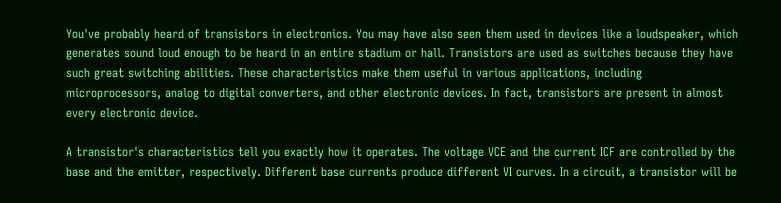You've probably heard of transistors in electronics. You may have also seen them used in devices like a loudspeaker, which generates sound loud enough to be heard in an entire stadium or hall. Transistors are used as switches because they have such great switching abilities. These characteristics make them useful in various applications, including microprocessors, analog to digital converters, and other electronic devices. In fact, transistors are present in almost every electronic device.

A transistor's characteristics tell you exactly how it operates. The voltage VCE and the current ICF are controlled by the base and the emitter, respectively. Different base currents produce different VI curves. In a circuit, a transistor will be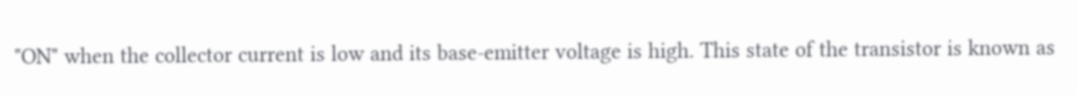"ON" when the collector current is low and its base-emitter voltage is high. This state of the transistor is known as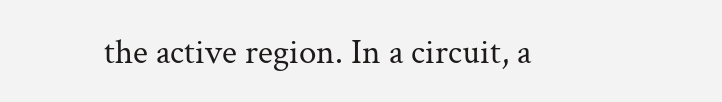the active region. In a circuit, a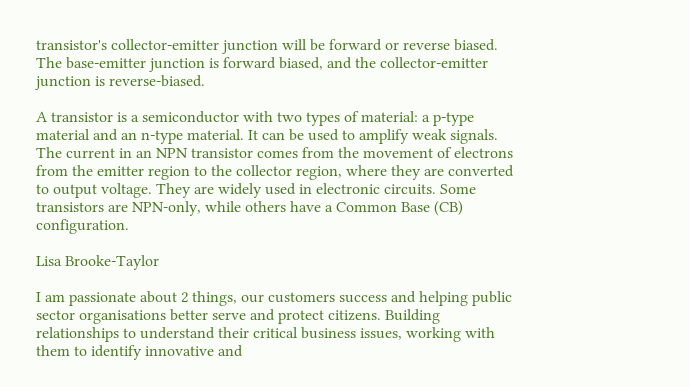transistor's collector-emitter junction will be forward or reverse biased. The base-emitter junction is forward biased, and the collector-emitter junction is reverse-biased.

A transistor is a semiconductor with two types of material: a p-type material and an n-type material. It can be used to amplify weak signals. The current in an NPN transistor comes from the movement of electrons from the emitter region to the collector region, where they are converted to output voltage. They are widely used in electronic circuits. Some transistors are NPN-only, while others have a Common Base (CB) configuration.

Lisa Brooke-Taylor

I am passionate about 2 things, our customers success and helping public sector organisations better serve and protect citizens. Building relationships to understand their critical business issues, working with them to identify innovative and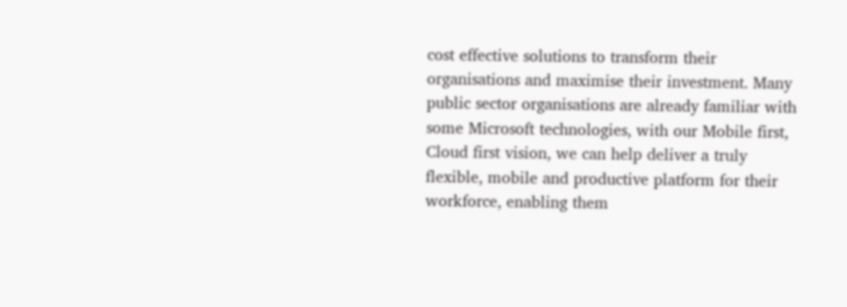cost effective solutions to transform their organisations and maximise their investment. Many public sector organisations are already familiar with some Microsoft technologies, with our Mobile first, Cloud first vision, we can help deliver a truly flexible, mobile and productive platform for their workforce, enabling them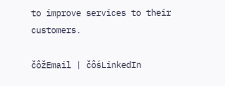to improve services to their customers.

čôžEmail | čôśLinkedIn